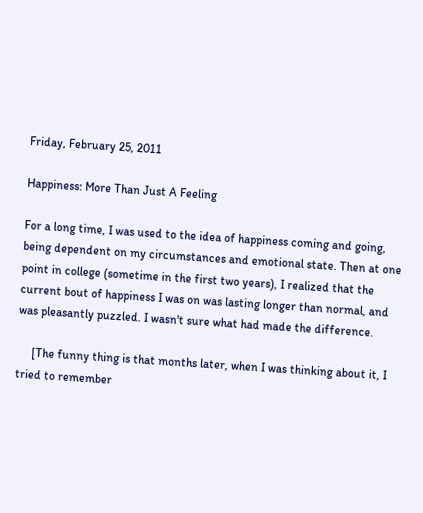Friday, February 25, 2011

Happiness: More Than Just A Feeling

For a long time, I was used to the idea of happiness coming and going, being dependent on my circumstances and emotional state. Then at one point in college (sometime in the first two years), I realized that the current bout of happiness I was on was lasting longer than normal, and was pleasantly puzzled. I wasn't sure what had made the difference.

     [The funny thing is that months later, when I was thinking about it, I tried to remember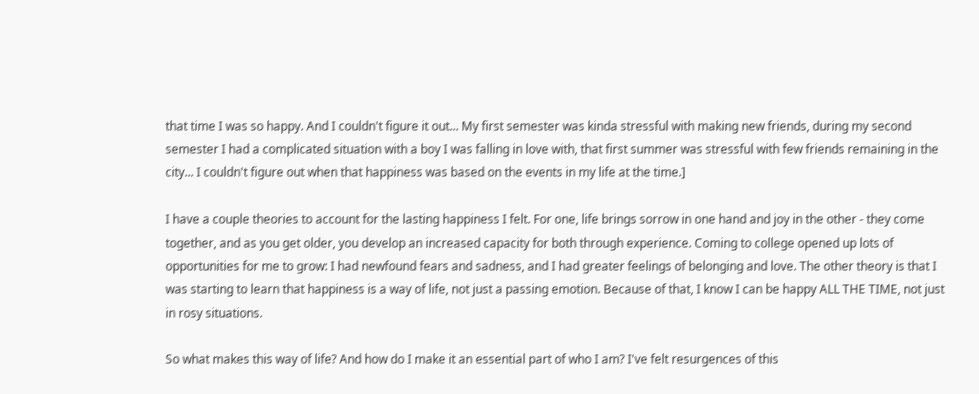that time I was so happy. And I couldn't figure it out... My first semester was kinda stressful with making new friends, during my second semester I had a complicated situation with a boy I was falling in love with, that first summer was stressful with few friends remaining in the city... I couldn't figure out when that happiness was based on the events in my life at the time.]

I have a couple theories to account for the lasting happiness I felt. For one, life brings sorrow in one hand and joy in the other - they come together, and as you get older, you develop an increased capacity for both through experience. Coming to college opened up lots of opportunities for me to grow: I had newfound fears and sadness, and I had greater feelings of belonging and love. The other theory is that I was starting to learn that happiness is a way of life, not just a passing emotion. Because of that, I know I can be happy ALL THE TIME, not just in rosy situations.

So what makes this way of life? And how do I make it an essential part of who I am? I've felt resurgences of this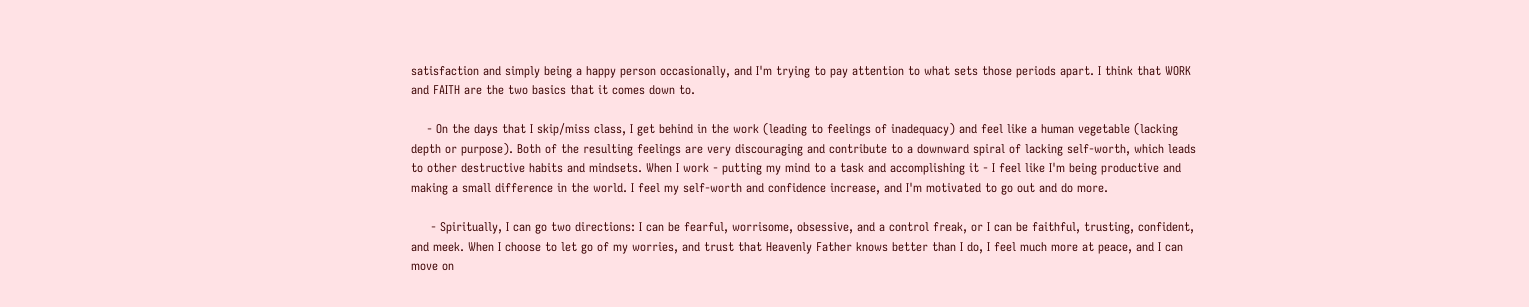satisfaction and simply being a happy person occasionally, and I'm trying to pay attention to what sets those periods apart. I think that WORK and FAITH are the two basics that it comes down to.

    - On the days that I skip/miss class, I get behind in the work (leading to feelings of inadequacy) and feel like a human vegetable (lacking depth or purpose). Both of the resulting feelings are very discouraging and contribute to a downward spiral of lacking self-worth, which leads to other destructive habits and mindsets. When I work - putting my mind to a task and accomplishing it - I feel like I'm being productive and making a small difference in the world. I feel my self-worth and confidence increase, and I'm motivated to go out and do more.

     - Spiritually, I can go two directions: I can be fearful, worrisome, obsessive, and a control freak, or I can be faithful, trusting, confident, and meek. When I choose to let go of my worries, and trust that Heavenly Father knows better than I do, I feel much more at peace, and I can move on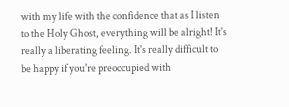with my life with the confidence that as I listen to the Holy Ghost, everything will be alright! It's really a liberating feeling. It's really difficult to be happy if you're preoccupied with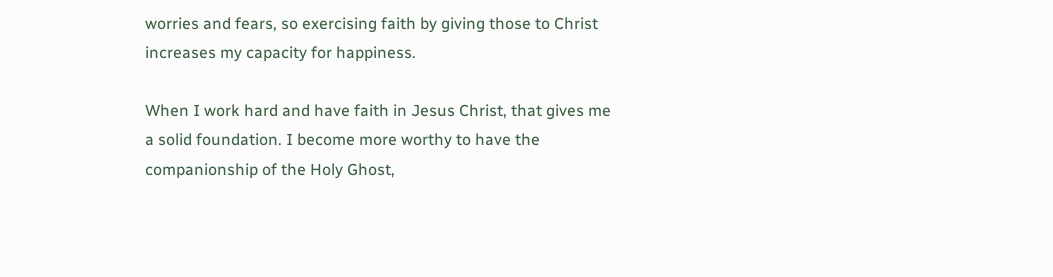worries and fears, so exercising faith by giving those to Christ increases my capacity for happiness.

When I work hard and have faith in Jesus Christ, that gives me a solid foundation. I become more worthy to have the companionship of the Holy Ghost,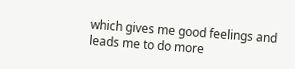which gives me good feelings and leads me to do more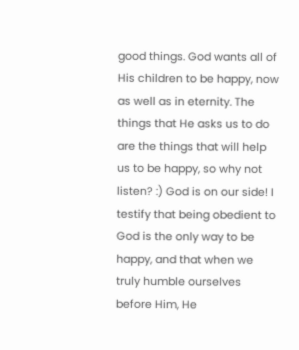good things. God wants all of His children to be happy, now as well as in eternity. The things that He asks us to do are the things that will help us to be happy, so why not listen? :) God is on our side! I testify that being obedient to God is the only way to be happy, and that when we truly humble ourselves before Him, He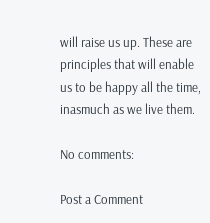will raise us up. These are principles that will enable us to be happy all the time, inasmuch as we live them.

No comments:

Post a Comment